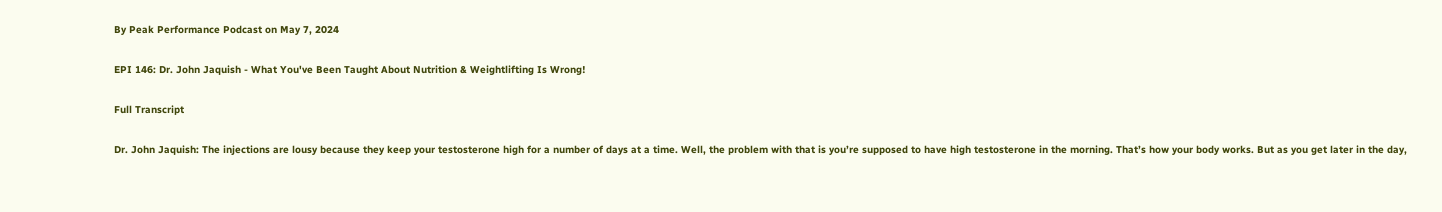By Peak Performance Podcast on May 7, 2024

EPI 146: Dr. John Jaquish - What You've Been Taught About Nutrition & Weightlifting Is Wrong!

Full Transcript

Dr. John Jaquish: The injections are lousy because they keep your testosterone high for a number of days at a time. Well, the problem with that is you’re supposed to have high testosterone in the morning. That’s how your body works. But as you get later in the day,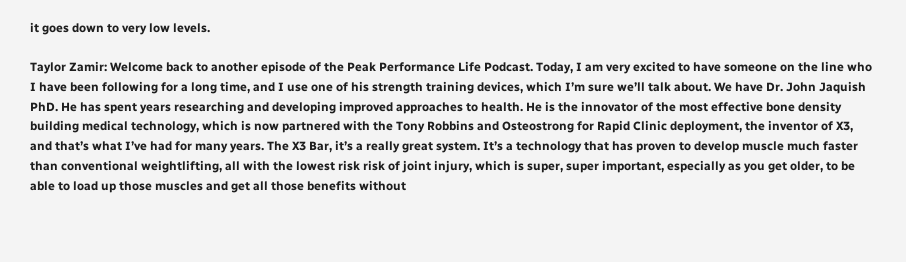it goes down to very low levels.

Taylor Zamir: Welcome back to another episode of the Peak Performance Life Podcast. Today, I am very excited to have someone on the line who I have been following for a long time, and I use one of his strength training devices, which I’m sure we’ll talk about. We have Dr. John Jaquish PhD. He has spent years researching and developing improved approaches to health. He is the innovator of the most effective bone density building medical technology, which is now partnered with the Tony Robbins and Osteostrong for Rapid Clinic deployment, the inventor of X3, and that’s what I’ve had for many years. The X3 Bar, it’s a really great system. It’s a technology that has proven to develop muscle much faster than conventional weightlifting, all with the lowest risk risk of joint injury, which is super, super important, especially as you get older, to be able to load up those muscles and get all those benefits without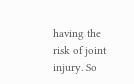having the risk of joint injury. So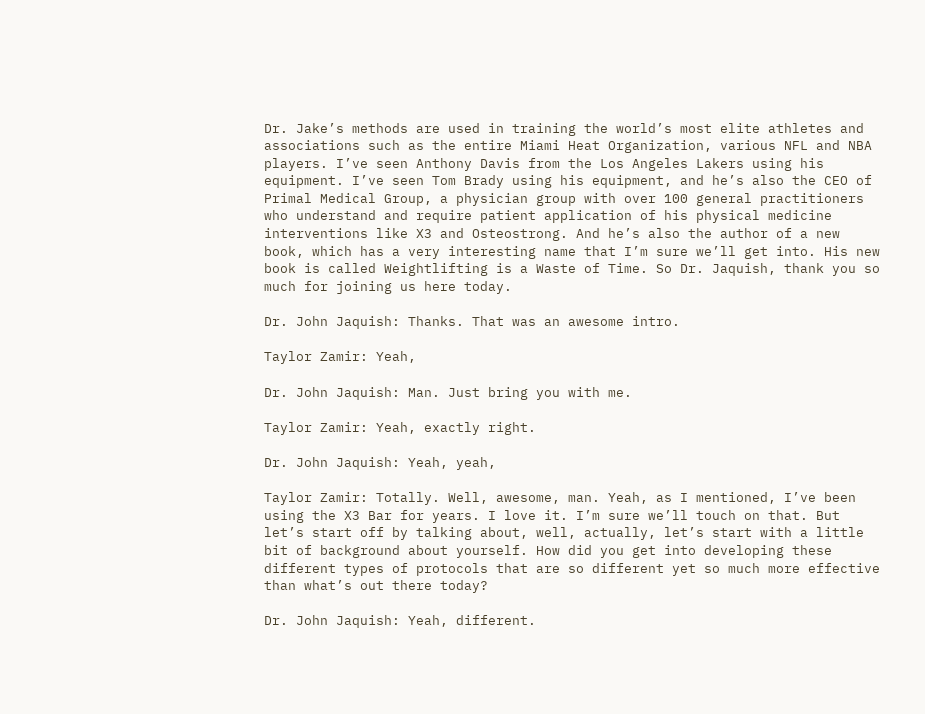Dr. Jake’s methods are used in training the world’s most elite athletes and associations such as the entire Miami Heat Organization, various NFL and NBA players. I’ve seen Anthony Davis from the Los Angeles Lakers using his equipment. I’ve seen Tom Brady using his equipment, and he’s also the CEO of Primal Medical Group, a physician group with over 100 general practitioners who understand and require patient application of his physical medicine interventions like X3 and Osteostrong. And he’s also the author of a new book, which has a very interesting name that I’m sure we’ll get into. His new book is called Weightlifting is a Waste of Time. So Dr. Jaquish, thank you so much for joining us here today.

Dr. John Jaquish: Thanks. That was an awesome intro.

Taylor Zamir: Yeah,

Dr. John Jaquish: Man. Just bring you with me.

Taylor Zamir: Yeah, exactly right.

Dr. John Jaquish: Yeah, yeah,

Taylor Zamir: Totally. Well, awesome, man. Yeah, as I mentioned, I’ve been using the X3 Bar for years. I love it. I’m sure we’ll touch on that. But let’s start off by talking about, well, actually, let’s start with a little bit of background about yourself. How did you get into developing these different types of protocols that are so different yet so much more effective than what’s out there today?

Dr. John Jaquish: Yeah, different.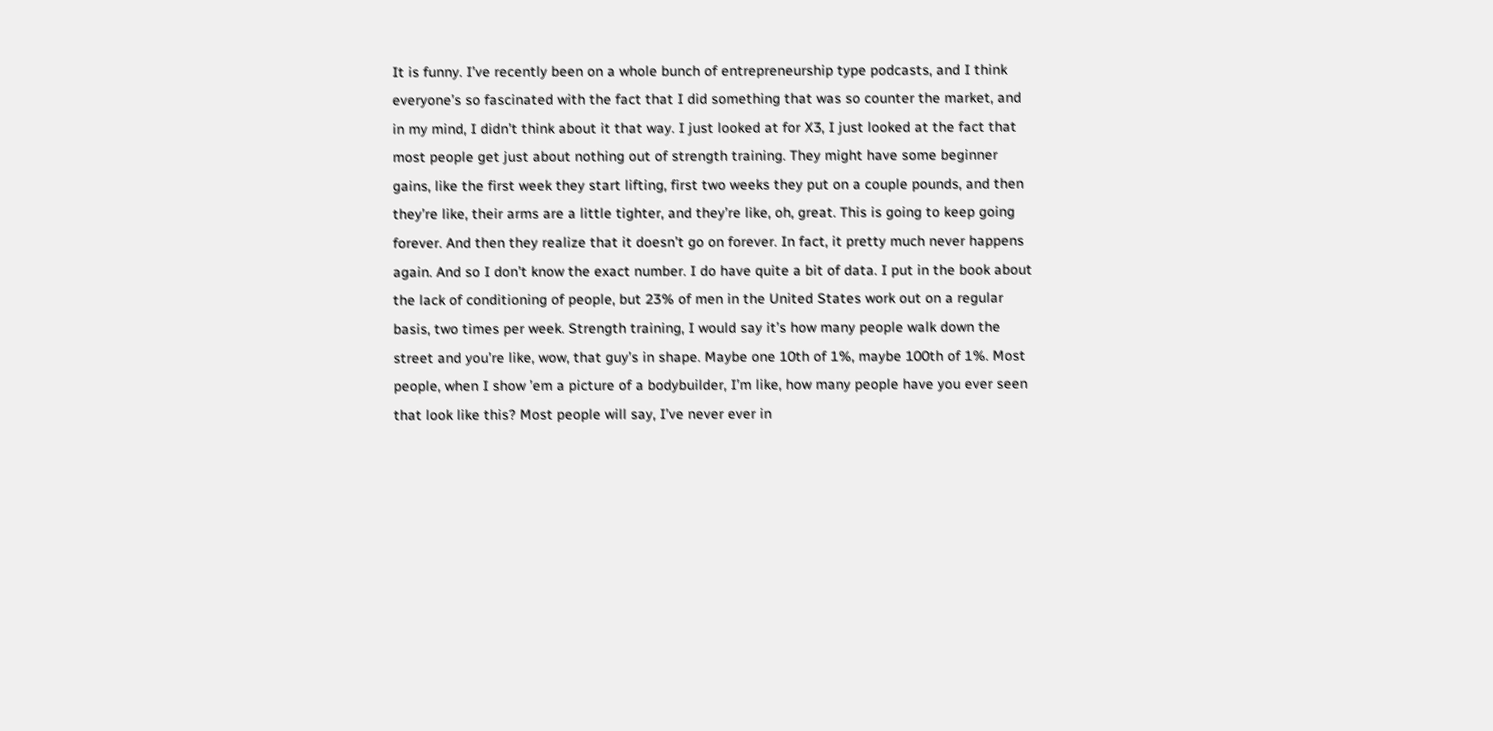It is funny. I’ve recently been on a whole bunch of entrepreneurship type podcasts, and I think everyone’s so fascinated with the fact that I did something that was so counter the market, and in my mind, I didn’t think about it that way. I just looked at for X3, I just looked at the fact that most people get just about nothing out of strength training. They might have some beginner gains, like the first week they start lifting, first two weeks they put on a couple pounds, and then they’re like, their arms are a little tighter, and they’re like, oh, great. This is going to keep going forever. And then they realize that it doesn’t go on forever. In fact, it pretty much never happens again. And so I don’t know the exact number. I do have quite a bit of data. I put in the book about the lack of conditioning of people, but 23% of men in the United States work out on a regular basis, two times per week. Strength training, I would say it’s how many people walk down the street and you’re like, wow, that guy’s in shape. Maybe one 10th of 1%, maybe 100th of 1%. Most people, when I show ’em a picture of a bodybuilder, I’m like, how many people have you ever seen that look like this? Most people will say, I’ve never ever in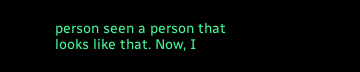person seen a person that looks like that. Now, I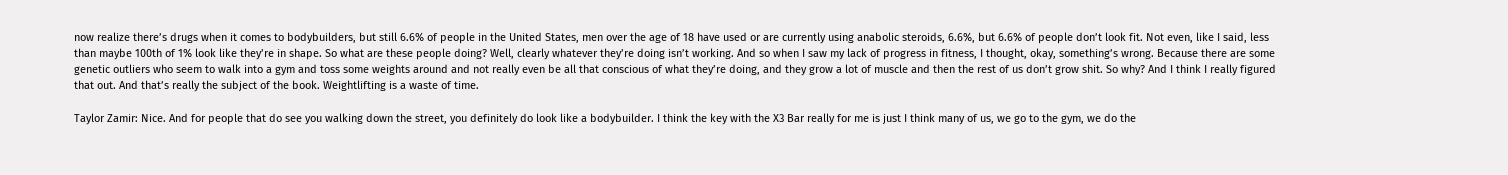now realize there’s drugs when it comes to bodybuilders, but still 6.6% of people in the United States, men over the age of 18 have used or are currently using anabolic steroids, 6.6%, but 6.6% of people don’t look fit. Not even, like I said, less than maybe 100th of 1% look like they’re in shape. So what are these people doing? Well, clearly whatever they’re doing isn’t working. And so when I saw my lack of progress in fitness, I thought, okay, something’s wrong. Because there are some genetic outliers who seem to walk into a gym and toss some weights around and not really even be all that conscious of what they’re doing, and they grow a lot of muscle and then the rest of us don’t grow shit. So why? And I think I really figured that out. And that’s really the subject of the book. Weightlifting is a waste of time.

Taylor Zamir: Nice. And for people that do see you walking down the street, you definitely do look like a bodybuilder. I think the key with the X3 Bar really for me is just I think many of us, we go to the gym, we do the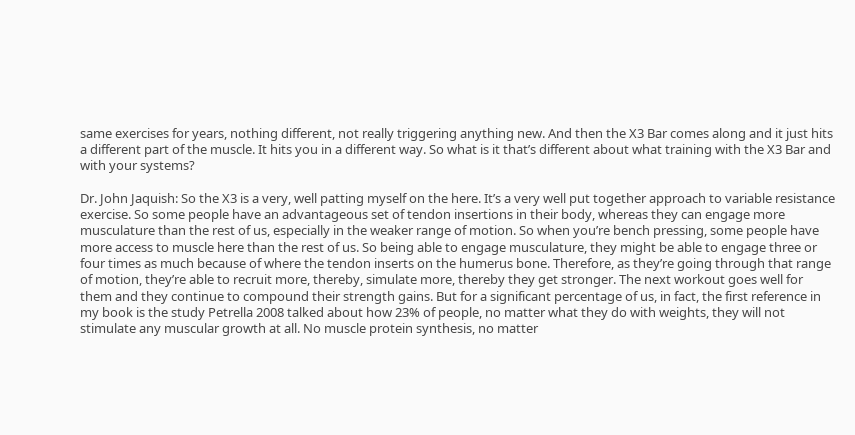same exercises for years, nothing different, not really triggering anything new. And then the X3 Bar comes along and it just hits a different part of the muscle. It hits you in a different way. So what is it that’s different about what training with the X3 Bar and with your systems?

Dr. John Jaquish: So the X3 is a very, well patting myself on the here. It’s a very well put together approach to variable resistance exercise. So some people have an advantageous set of tendon insertions in their body, whereas they can engage more musculature than the rest of us, especially in the weaker range of motion. So when you’re bench pressing, some people have more access to muscle here than the rest of us. So being able to engage musculature, they might be able to engage three or four times as much because of where the tendon inserts on the humerus bone. Therefore, as they’re going through that range of motion, they’re able to recruit more, thereby, simulate more, thereby they get stronger. The next workout goes well for them and they continue to compound their strength gains. But for a significant percentage of us, in fact, the first reference in my book is the study Petrella 2008 talked about how 23% of people, no matter what they do with weights, they will not stimulate any muscular growth at all. No muscle protein synthesis, no matter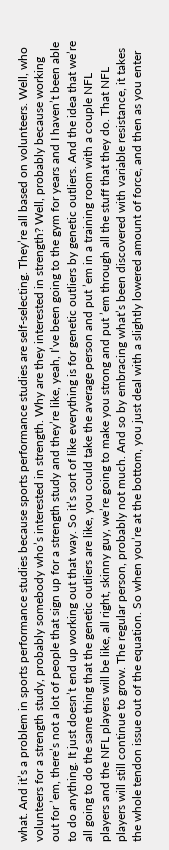what. And it’s a problem in sports performance studies because sports performance studies are self-selecting. They’re all based on volunteers. Well, who volunteers for a strength study, probably somebody who’s interested in strength. Why are they interested in strength? Well, probably because working out for ’em, there’s not a lot of people that sign up for a strength study and they’re like, yeah, I’ve been going to the gym for years and I haven’t been able to do anything. It just doesn’t end up working out that way. So it’s sort of like everything is for genetic outliers by genetic outliers. And the idea that we’re all going to do the same thing that the genetic outliers are like, you could take the average person and put ’em in a training room with a couple NFL players and the NFL players will be like, all right, skinny guy, we’re going to make you strong and put ’em through all the stuff that they do. That NFL players will still continue to grow. The regular person, probably not much. And so by embracing what’s been discovered with variable resistance, it takes the whole tendon issue out of the equation. So when you’re at the bottom, you just deal with a slightly lowered amount of force, and then as you enter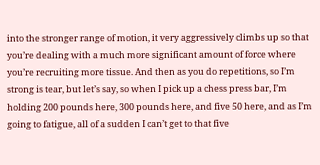into the stronger range of motion, it very aggressively climbs up so that you’re dealing with a much more significant amount of force where you’re recruiting more tissue. And then as you do repetitions, so I’m strong is tear, but let’s say, so when I pick up a chess press bar, I’m holding 200 pounds here, 300 pounds here, and five 50 here, and as I’m going to fatigue, all of a sudden I can’t get to that five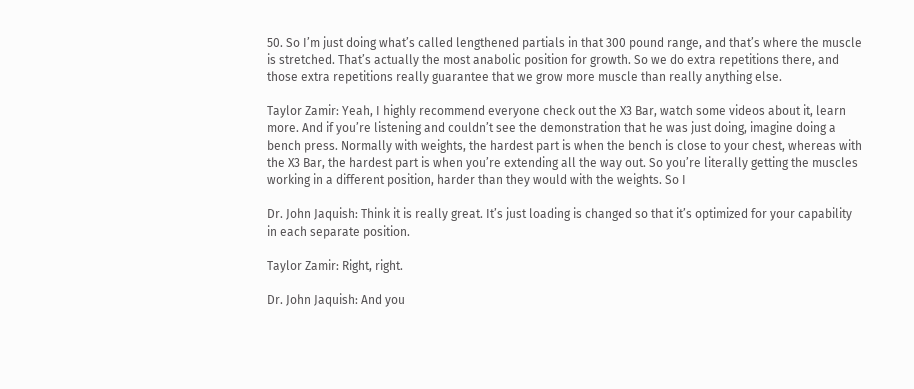50. So I’m just doing what’s called lengthened partials in that 300 pound range, and that’s where the muscle is stretched. That’s actually the most anabolic position for growth. So we do extra repetitions there, and those extra repetitions really guarantee that we grow more muscle than really anything else.

Taylor Zamir: Yeah, I highly recommend everyone check out the X3 Bar, watch some videos about it, learn more. And if you’re listening and couldn’t see the demonstration that he was just doing, imagine doing a bench press. Normally with weights, the hardest part is when the bench is close to your chest, whereas with the X3 Bar, the hardest part is when you’re extending all the way out. So you’re literally getting the muscles working in a different position, harder than they would with the weights. So I

Dr. John Jaquish: Think it is really great. It’s just loading is changed so that it’s optimized for your capability in each separate position.

Taylor Zamir: Right, right.

Dr. John Jaquish: And you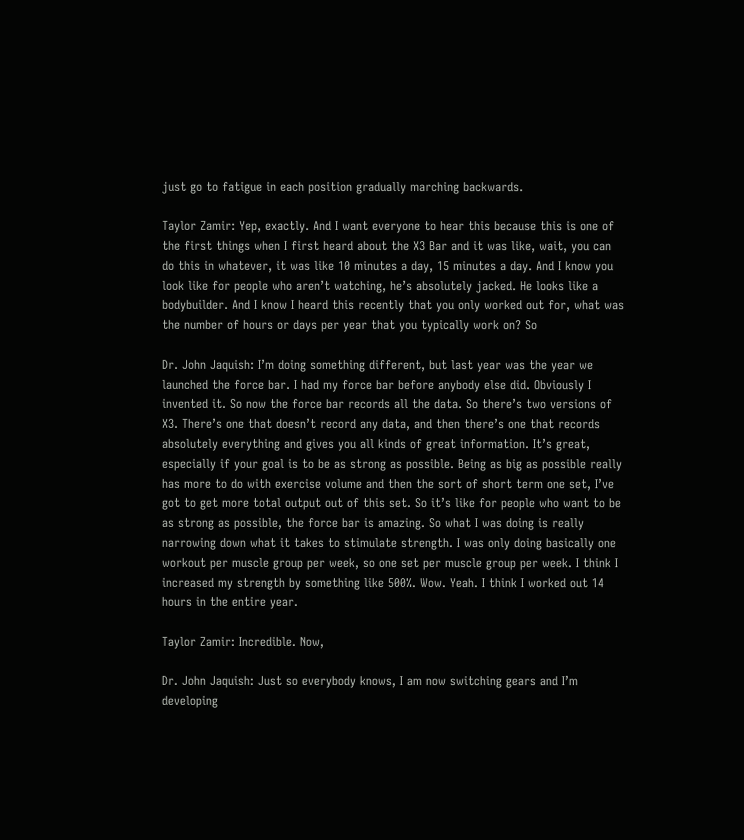just go to fatigue in each position gradually marching backwards.

Taylor Zamir: Yep, exactly. And I want everyone to hear this because this is one of the first things when I first heard about the X3 Bar and it was like, wait, you can do this in whatever, it was like 10 minutes a day, 15 minutes a day. And I know you look like for people who aren’t watching, he’s absolutely jacked. He looks like a bodybuilder. And I know I heard this recently that you only worked out for, what was the number of hours or days per year that you typically work on? So

Dr. John Jaquish: I’m doing something different, but last year was the year we launched the force bar. I had my force bar before anybody else did. Obviously I invented it. So now the force bar records all the data. So there’s two versions of X3. There’s one that doesn’t record any data, and then there’s one that records absolutely everything and gives you all kinds of great information. It’s great, especially if your goal is to be as strong as possible. Being as big as possible really has more to do with exercise volume and then the sort of short term one set, I’ve got to get more total output out of this set. So it’s like for people who want to be as strong as possible, the force bar is amazing. So what I was doing is really narrowing down what it takes to stimulate strength. I was only doing basically one workout per muscle group per week, so one set per muscle group per week. I think I increased my strength by something like 500%. Wow. Yeah. I think I worked out 14 hours in the entire year.

Taylor Zamir: Incredible. Now,

Dr. John Jaquish: Just so everybody knows, I am now switching gears and I’m developing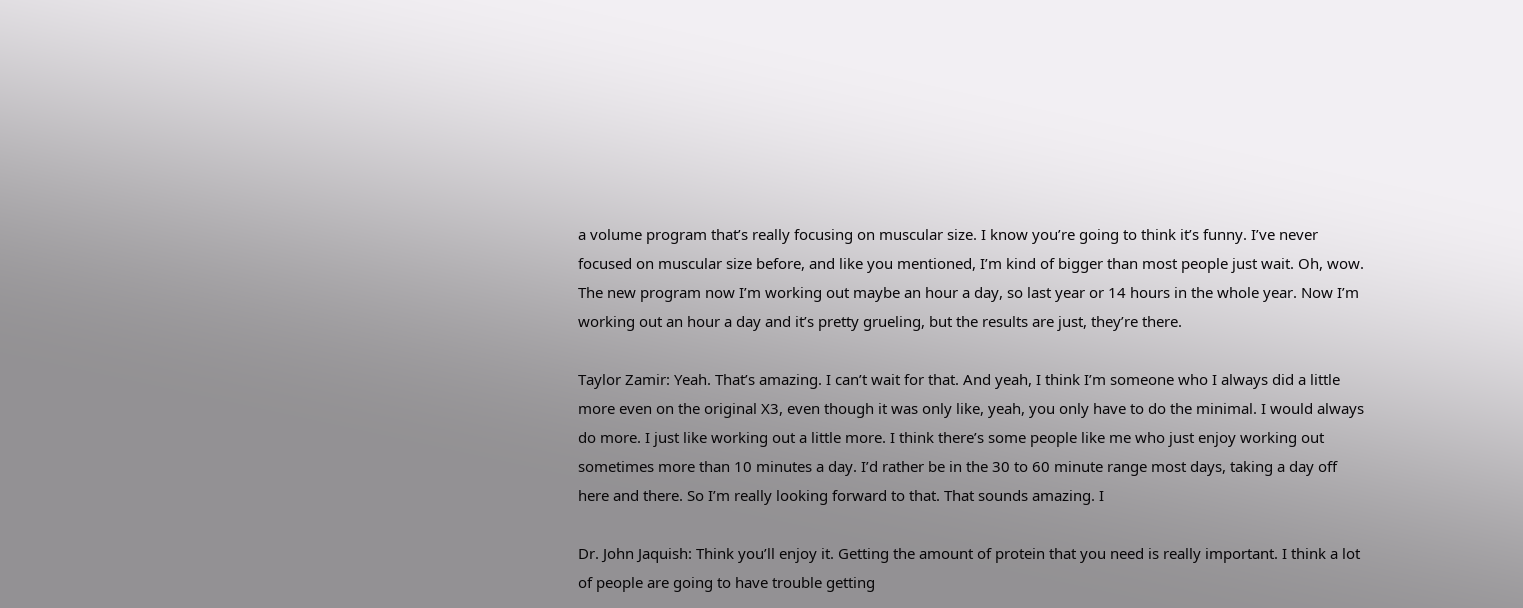a volume program that’s really focusing on muscular size. I know you’re going to think it’s funny. I’ve never focused on muscular size before, and like you mentioned, I’m kind of bigger than most people just wait. Oh, wow. The new program now I’m working out maybe an hour a day, so last year or 14 hours in the whole year. Now I’m working out an hour a day and it’s pretty grueling, but the results are just, they’re there.

Taylor Zamir: Yeah. That’s amazing. I can’t wait for that. And yeah, I think I’m someone who I always did a little more even on the original X3, even though it was only like, yeah, you only have to do the minimal. I would always do more. I just like working out a little more. I think there’s some people like me who just enjoy working out sometimes more than 10 minutes a day. I’d rather be in the 30 to 60 minute range most days, taking a day off here and there. So I’m really looking forward to that. That sounds amazing. I

Dr. John Jaquish: Think you’ll enjoy it. Getting the amount of protein that you need is really important. I think a lot of people are going to have trouble getting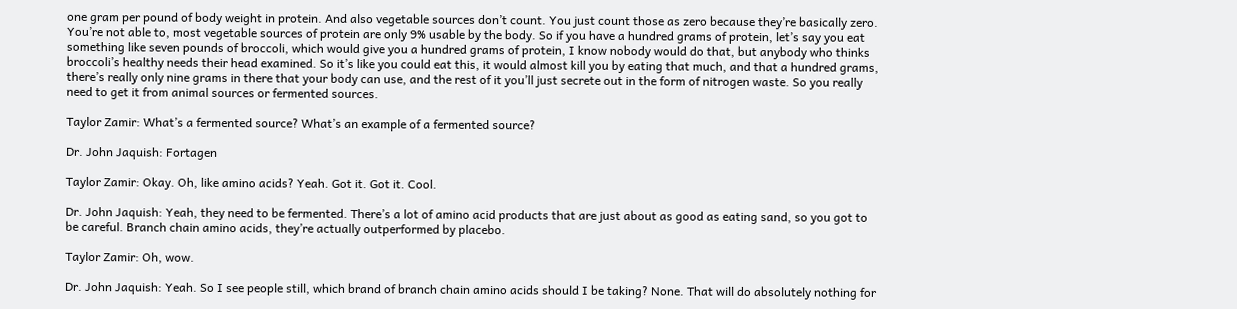one gram per pound of body weight in protein. And also vegetable sources don’t count. You just count those as zero because they’re basically zero. You’re not able to, most vegetable sources of protein are only 9% usable by the body. So if you have a hundred grams of protein, let’s say you eat something like seven pounds of broccoli, which would give you a hundred grams of protein, I know nobody would do that, but anybody who thinks broccoli’s healthy needs their head examined. So it’s like you could eat this, it would almost kill you by eating that much, and that a hundred grams, there’s really only nine grams in there that your body can use, and the rest of it you’ll just secrete out in the form of nitrogen waste. So you really need to get it from animal sources or fermented sources.

Taylor Zamir: What’s a fermented source? What’s an example of a fermented source?

Dr. John Jaquish: Fortagen

Taylor Zamir: Okay. Oh, like amino acids? Yeah. Got it. Got it. Cool.

Dr. John Jaquish: Yeah, they need to be fermented. There’s a lot of amino acid products that are just about as good as eating sand, so you got to be careful. Branch chain amino acids, they’re actually outperformed by placebo.

Taylor Zamir: Oh, wow.

Dr. John Jaquish: Yeah. So I see people still, which brand of branch chain amino acids should I be taking? None. That will do absolutely nothing for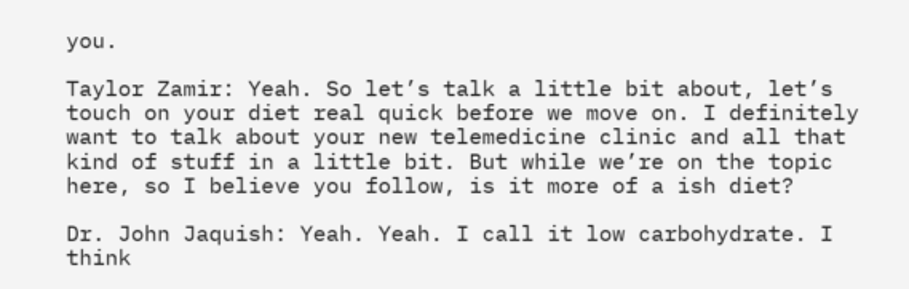you.

Taylor Zamir: Yeah. So let’s talk a little bit about, let’s touch on your diet real quick before we move on. I definitely want to talk about your new telemedicine clinic and all that kind of stuff in a little bit. But while we’re on the topic here, so I believe you follow, is it more of a ish diet?

Dr. John Jaquish: Yeah. Yeah. I call it low carbohydrate. I think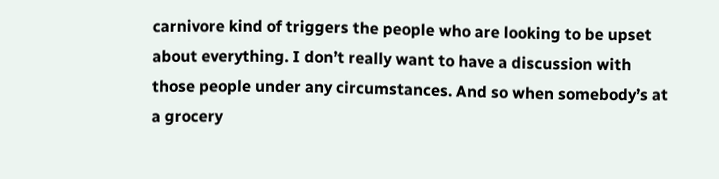carnivore kind of triggers the people who are looking to be upset about everything. I don’t really want to have a discussion with those people under any circumstances. And so when somebody’s at a grocery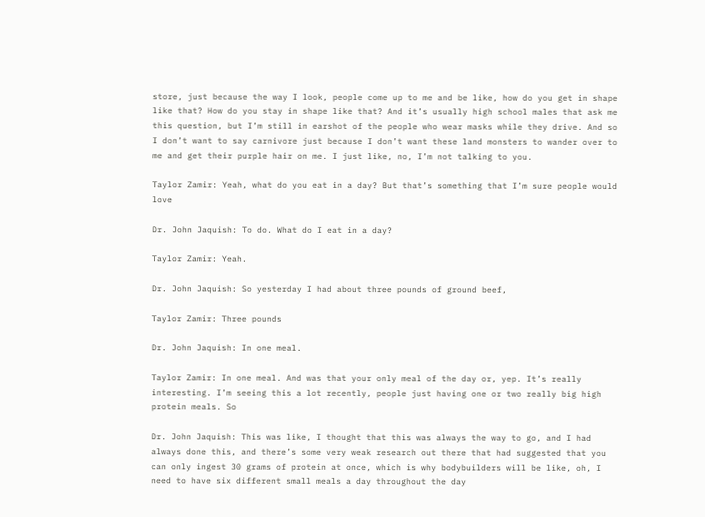store, just because the way I look, people come up to me and be like, how do you get in shape like that? How do you stay in shape like that? And it’s usually high school males that ask me this question, but I’m still in earshot of the people who wear masks while they drive. And so I don’t want to say carnivore just because I don’t want these land monsters to wander over to me and get their purple hair on me. I just like, no, I’m not talking to you.

Taylor Zamir: Yeah, what do you eat in a day? But that’s something that I’m sure people would love

Dr. John Jaquish: To do. What do I eat in a day?

Taylor Zamir: Yeah.

Dr. John Jaquish: So yesterday I had about three pounds of ground beef,

Taylor Zamir: Three pounds

Dr. John Jaquish: In one meal.

Taylor Zamir: In one meal. And was that your only meal of the day or, yep. It’s really interesting. I’m seeing this a lot recently, people just having one or two really big high protein meals. So

Dr. John Jaquish: This was like, I thought that this was always the way to go, and I had always done this, and there’s some very weak research out there that had suggested that you can only ingest 30 grams of protein at once, which is why bodybuilders will be like, oh, I need to have six different small meals a day throughout the day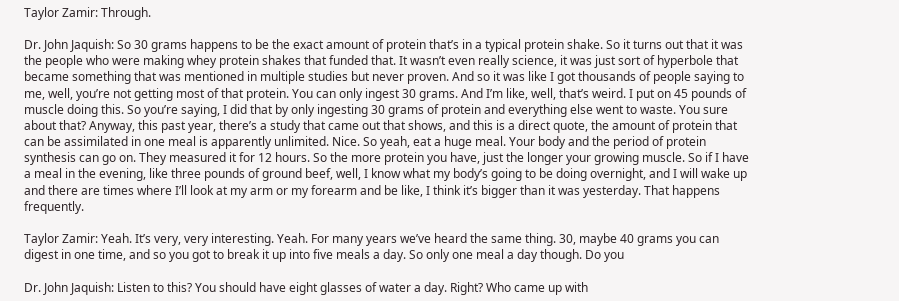Taylor Zamir: Through.

Dr. John Jaquish: So 30 grams happens to be the exact amount of protein that’s in a typical protein shake. So it turns out that it was the people who were making whey protein shakes that funded that. It wasn’t even really science, it was just sort of hyperbole that became something that was mentioned in multiple studies but never proven. And so it was like I got thousands of people saying to me, well, you’re not getting most of that protein. You can only ingest 30 grams. And I’m like, well, that’s weird. I put on 45 pounds of muscle doing this. So you’re saying, I did that by only ingesting 30 grams of protein and everything else went to waste. You sure about that? Anyway, this past year, there’s a study that came out that shows, and this is a direct quote, the amount of protein that can be assimilated in one meal is apparently unlimited. Nice. So yeah, eat a huge meal. Your body and the period of protein synthesis can go on. They measured it for 12 hours. So the more protein you have, just the longer your growing muscle. So if I have a meal in the evening, like three pounds of ground beef, well, I know what my body’s going to be doing overnight, and I will wake up and there are times where I’ll look at my arm or my forearm and be like, I think it’s bigger than it was yesterday. That happens frequently.

Taylor Zamir: Yeah. It’s very, very interesting. Yeah. For many years we’ve heard the same thing. 30, maybe 40 grams you can digest in one time, and so you got to break it up into five meals a day. So only one meal a day though. Do you

Dr. John Jaquish: Listen to this? You should have eight glasses of water a day. Right? Who came up with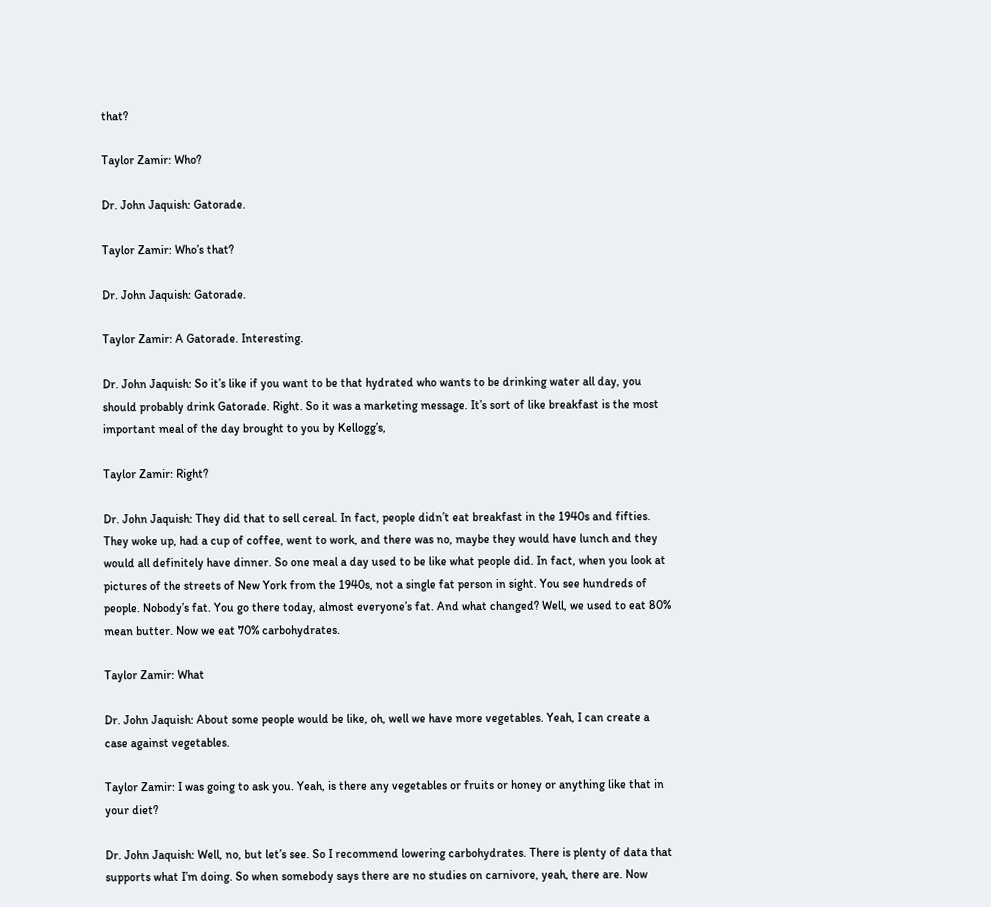that?

Taylor Zamir: Who?

Dr. John Jaquish: Gatorade.

Taylor Zamir: Who’s that?

Dr. John Jaquish: Gatorade.

Taylor Zamir: A Gatorade. Interesting.

Dr. John Jaquish: So it’s like if you want to be that hydrated who wants to be drinking water all day, you should probably drink Gatorade. Right. So it was a marketing message. It’s sort of like breakfast is the most important meal of the day brought to you by Kellogg’s,

Taylor Zamir: Right?

Dr. John Jaquish: They did that to sell cereal. In fact, people didn’t eat breakfast in the 1940s and fifties. They woke up, had a cup of coffee, went to work, and there was no, maybe they would have lunch and they would all definitely have dinner. So one meal a day used to be like what people did. In fact, when you look at pictures of the streets of New York from the 1940s, not a single fat person in sight. You see hundreds of people. Nobody’s fat. You go there today, almost everyone’s fat. And what changed? Well, we used to eat 80% mean butter. Now we eat 70% carbohydrates.

Taylor Zamir: What

Dr. John Jaquish: About some people would be like, oh, well we have more vegetables. Yeah, I can create a case against vegetables.

Taylor Zamir: I was going to ask you. Yeah, is there any vegetables or fruits or honey or anything like that in your diet?

Dr. John Jaquish: Well, no, but let’s see. So I recommend lowering carbohydrates. There is plenty of data that supports what I’m doing. So when somebody says there are no studies on carnivore, yeah, there are. Now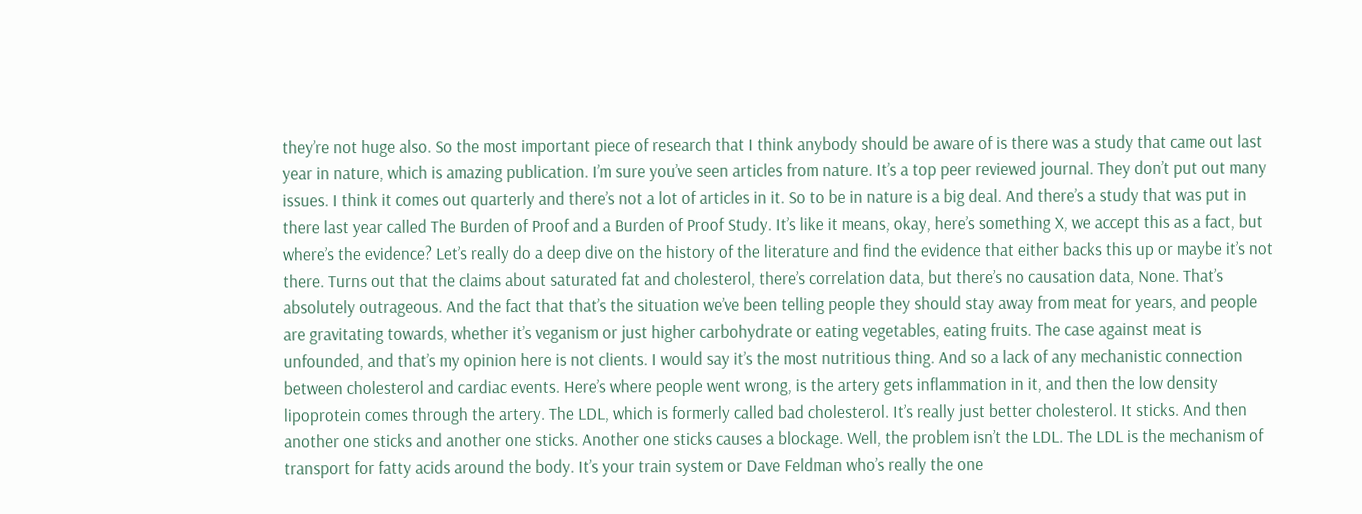they’re not huge also. So the most important piece of research that I think anybody should be aware of is there was a study that came out last year in nature, which is amazing publication. I’m sure you’ve seen articles from nature. It’s a top peer reviewed journal. They don’t put out many issues. I think it comes out quarterly and there’s not a lot of articles in it. So to be in nature is a big deal. And there’s a study that was put in there last year called The Burden of Proof and a Burden of Proof Study. It’s like it means, okay, here’s something X, we accept this as a fact, but where’s the evidence? Let’s really do a deep dive on the history of the literature and find the evidence that either backs this up or maybe it’s not there. Turns out that the claims about saturated fat and cholesterol, there’s correlation data, but there’s no causation data, None. That’s absolutely outrageous. And the fact that that’s the situation we’ve been telling people they should stay away from meat for years, and people are gravitating towards, whether it’s veganism or just higher carbohydrate or eating vegetables, eating fruits. The case against meat is unfounded, and that’s my opinion here is not clients. I would say it’s the most nutritious thing. And so a lack of any mechanistic connection between cholesterol and cardiac events. Here’s where people went wrong, is the artery gets inflammation in it, and then the low density lipoprotein comes through the artery. The LDL, which is formerly called bad cholesterol. It’s really just better cholesterol. It sticks. And then another one sticks and another one sticks. Another one sticks causes a blockage. Well, the problem isn’t the LDL. The LDL is the mechanism of transport for fatty acids around the body. It’s your train system or Dave Feldman who’s really the one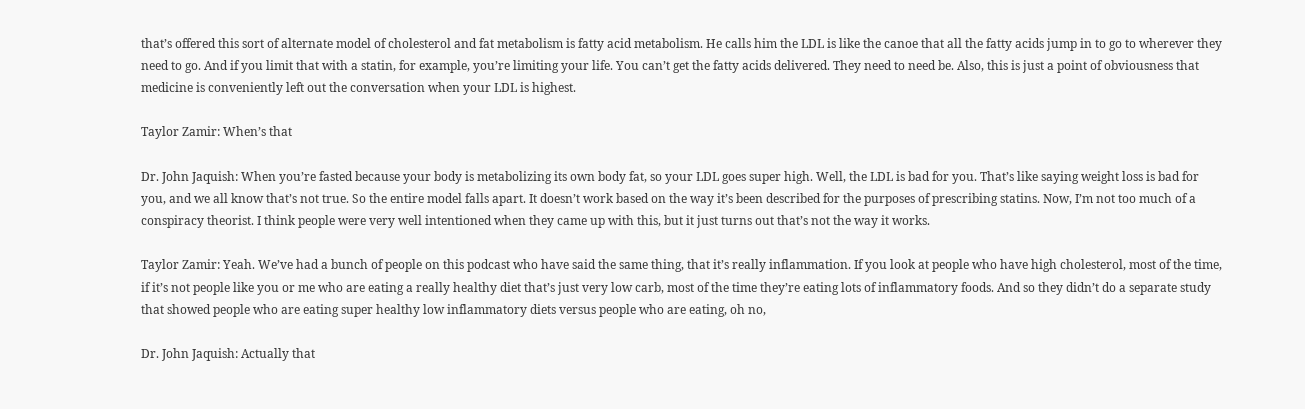that’s offered this sort of alternate model of cholesterol and fat metabolism is fatty acid metabolism. He calls him the LDL is like the canoe that all the fatty acids jump in to go to wherever they need to go. And if you limit that with a statin, for example, you’re limiting your life. You can’t get the fatty acids delivered. They need to need be. Also, this is just a point of obviousness that medicine is conveniently left out the conversation when your LDL is highest.

Taylor Zamir: When’s that

Dr. John Jaquish: When you’re fasted because your body is metabolizing its own body fat, so your LDL goes super high. Well, the LDL is bad for you. That’s like saying weight loss is bad for you, and we all know that’s not true. So the entire model falls apart. It doesn’t work based on the way it’s been described for the purposes of prescribing statins. Now, I’m not too much of a conspiracy theorist. I think people were very well intentioned when they came up with this, but it just turns out that’s not the way it works.

Taylor Zamir: Yeah. We’ve had a bunch of people on this podcast who have said the same thing, that it’s really inflammation. If you look at people who have high cholesterol, most of the time, if it’s not people like you or me who are eating a really healthy diet that’s just very low carb, most of the time they’re eating lots of inflammatory foods. And so they didn’t do a separate study that showed people who are eating super healthy low inflammatory diets versus people who are eating, oh no,

Dr. John Jaquish: Actually that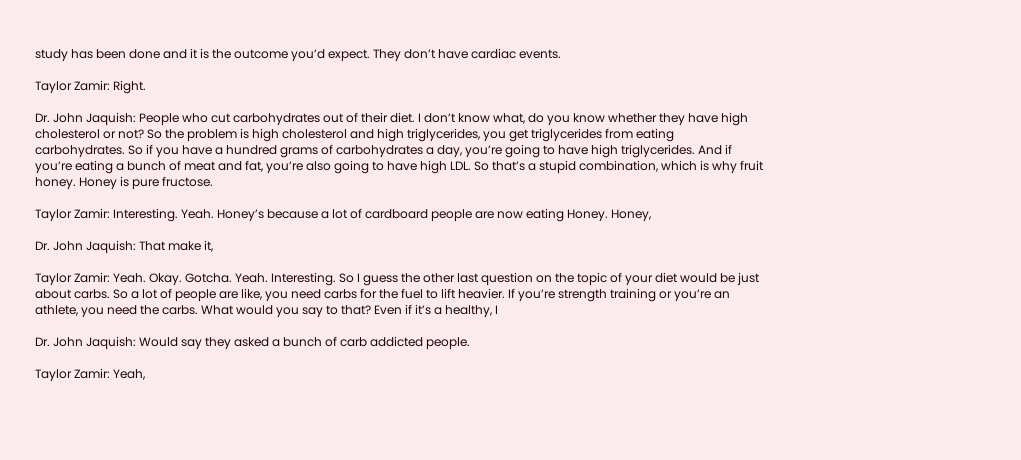study has been done and it is the outcome you’d expect. They don’t have cardiac events.

Taylor Zamir: Right.

Dr. John Jaquish: People who cut carbohydrates out of their diet. I don’t know what, do you know whether they have high cholesterol or not? So the problem is high cholesterol and high triglycerides, you get triglycerides from eating carbohydrates. So if you have a hundred grams of carbohydrates a day, you’re going to have high triglycerides. And if you’re eating a bunch of meat and fat, you’re also going to have high LDL. So that’s a stupid combination, which is why fruit honey. Honey is pure fructose.

Taylor Zamir: Interesting. Yeah. Honey’s because a lot of cardboard people are now eating Honey. Honey,

Dr. John Jaquish: That make it,

Taylor Zamir: Yeah. Okay. Gotcha. Yeah. Interesting. So I guess the other last question on the topic of your diet would be just about carbs. So a lot of people are like, you need carbs for the fuel to lift heavier. If you’re strength training or you’re an athlete, you need the carbs. What would you say to that? Even if it’s a healthy, I

Dr. John Jaquish: Would say they asked a bunch of carb addicted people.

Taylor Zamir: Yeah,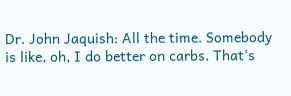Dr. John Jaquish: All the time. Somebody is like, oh, I do better on carbs. That’s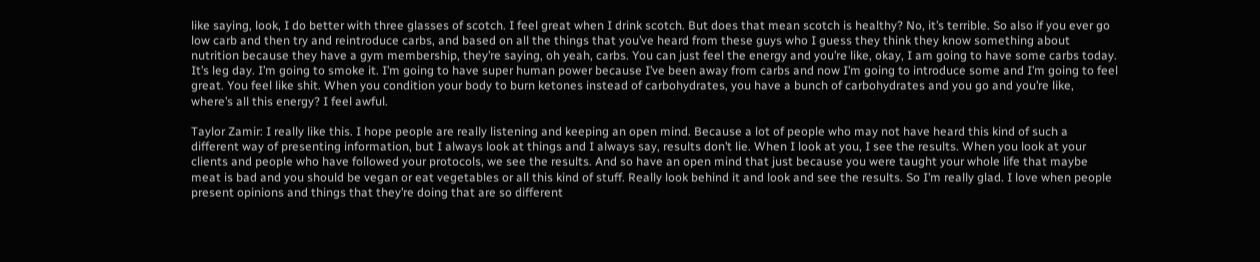like saying, look, I do better with three glasses of scotch. I feel great when I drink scotch. But does that mean scotch is healthy? No, it’s terrible. So also if you ever go low carb and then try and reintroduce carbs, and based on all the things that you’ve heard from these guys who I guess they think they know something about nutrition because they have a gym membership, they’re saying, oh yeah, carbs. You can just feel the energy and you’re like, okay, I am going to have some carbs today. It’s leg day. I’m going to smoke it. I’m going to have super human power because I’ve been away from carbs and now I’m going to introduce some and I’m going to feel great. You feel like shit. When you condition your body to burn ketones instead of carbohydrates, you have a bunch of carbohydrates and you go and you’re like, where’s all this energy? I feel awful.

Taylor Zamir: I really like this. I hope people are really listening and keeping an open mind. Because a lot of people who may not have heard this kind of such a different way of presenting information, but I always look at things and I always say, results don’t lie. When I look at you, I see the results. When you look at your clients and people who have followed your protocols, we see the results. And so have an open mind that just because you were taught your whole life that maybe meat is bad and you should be vegan or eat vegetables or all this kind of stuff. Really look behind it and look and see the results. So I’m really glad. I love when people present opinions and things that they’re doing that are so different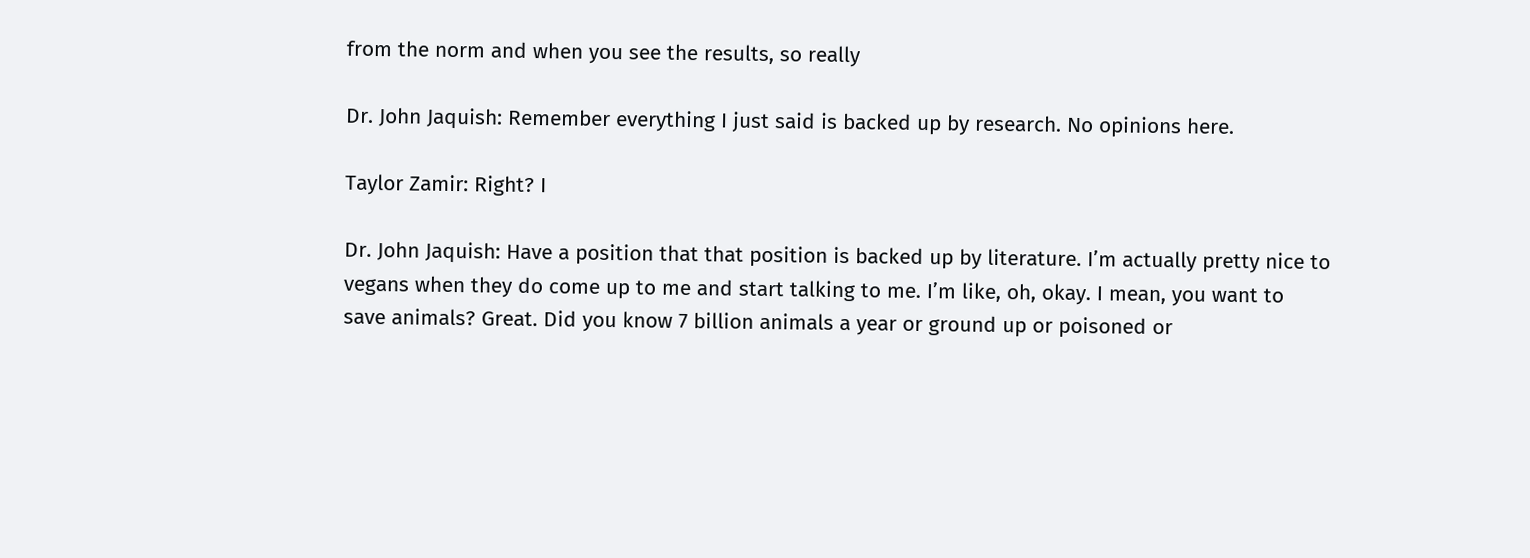from the norm and when you see the results, so really

Dr. John Jaquish: Remember everything I just said is backed up by research. No opinions here.

Taylor Zamir: Right? I

Dr. John Jaquish: Have a position that that position is backed up by literature. I’m actually pretty nice to vegans when they do come up to me and start talking to me. I’m like, oh, okay. I mean, you want to save animals? Great. Did you know 7 billion animals a year or ground up or poisoned or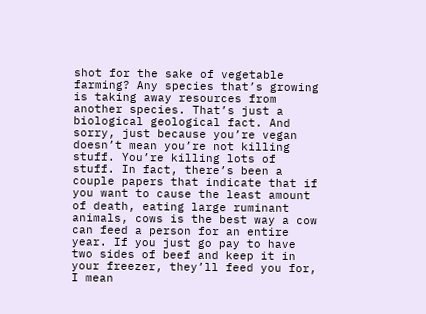shot for the sake of vegetable farming? Any species that’s growing is taking away resources from another species. That’s just a biological geological fact. And sorry, just because you’re vegan doesn’t mean you’re not killing stuff. You’re killing lots of stuff. In fact, there’s been a couple papers that indicate that if you want to cause the least amount of death, eating large ruminant animals, cows is the best way a cow can feed a person for an entire year. If you just go pay to have two sides of beef and keep it in your freezer, they’ll feed you for, I mean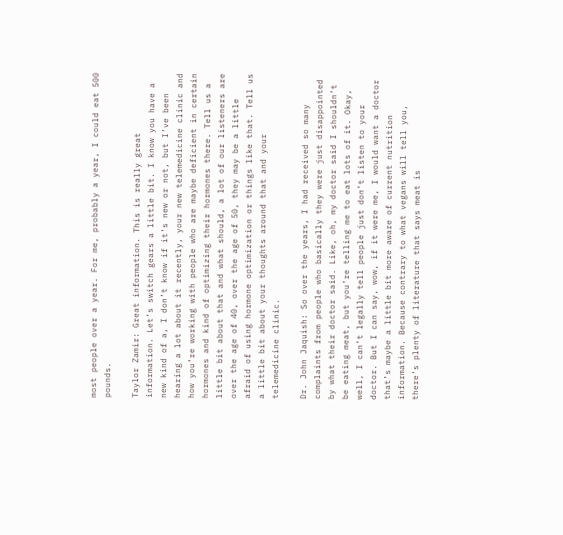most people over a year. For me, probably a year, I could eat 500 pounds.

Taylor Zamir: Great information. This is really great information. Let’s switch gears a little bit. I know you have a new kind of a, I don’t know if it’s new or not, but I’ve been hearing a lot about it recently, your new telemedicine clinic and how you’re working with people who are maybe deficient in certain hormones and kind of optimizing their hormones there. Tell us a little bit about that and what should, a lot of our listeners are over the age of 40, over the age of 50, they may be a little afraid of using hormone optimization or things like that. Tell us a little bit about your thoughts around that and your telemedicine clinic.

Dr. John Jaquish: So over the years, I had received so many complaints from people who basically they were just disappointed by what their doctor said. Like, oh, my doctor said I shouldn’t be eating meat, but you’re telling me to eat lots of it. Okay, well, I can’t legally tell people just don’t listen to your doctor. But I can say, wow, if it were me, I would want a doctor that’s maybe a little bit more aware of current nutrition information. Because contrary to what vegans will tell you, there’s plenty of literature that says meat is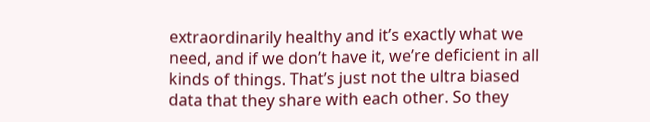extraordinarily healthy and it’s exactly what we need, and if we don’t have it, we’re deficient in all kinds of things. That’s just not the ultra biased data that they share with each other. So they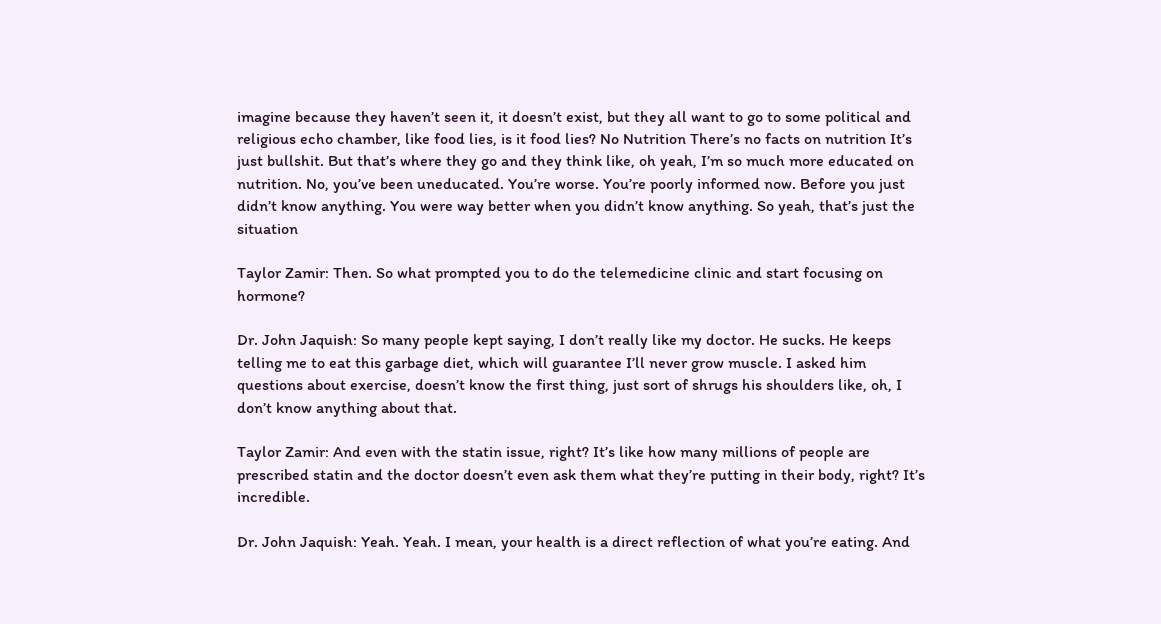imagine because they haven’t seen it, it doesn’t exist, but they all want to go to some political and religious echo chamber, like food lies, is it food lies? No Nutrition There’s no facts on nutrition It’s just bullshit. But that’s where they go and they think like, oh yeah, I’m so much more educated on nutrition. No, you’ve been uneducated. You’re worse. You’re poorly informed now. Before you just didn’t know anything. You were way better when you didn’t know anything. So yeah, that’s just the situation

Taylor Zamir: Then. So what prompted you to do the telemedicine clinic and start focusing on hormone?

Dr. John Jaquish: So many people kept saying, I don’t really like my doctor. He sucks. He keeps telling me to eat this garbage diet, which will guarantee I’ll never grow muscle. I asked him questions about exercise, doesn’t know the first thing, just sort of shrugs his shoulders like, oh, I don’t know anything about that.

Taylor Zamir: And even with the statin issue, right? It’s like how many millions of people are prescribed statin and the doctor doesn’t even ask them what they’re putting in their body, right? It’s incredible.

Dr. John Jaquish: Yeah. Yeah. I mean, your health is a direct reflection of what you’re eating. And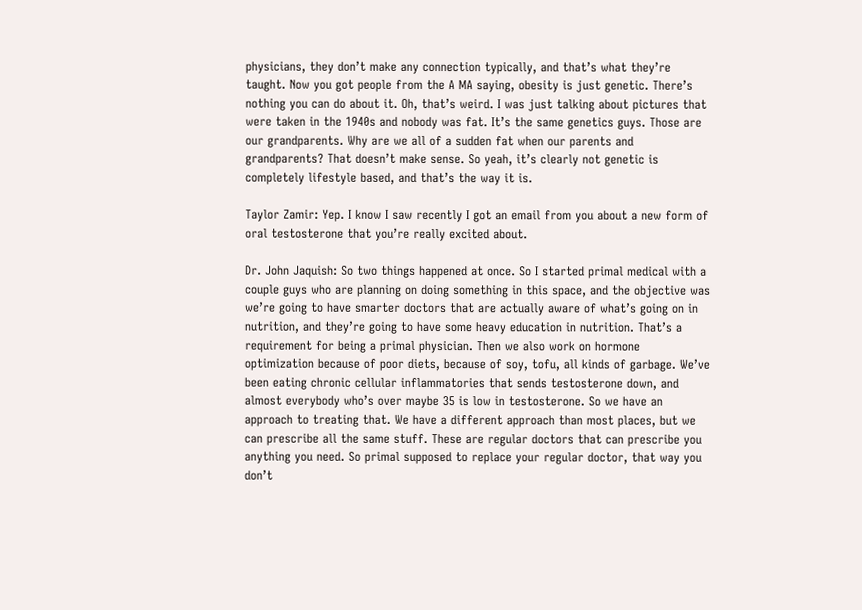physicians, they don’t make any connection typically, and that’s what they’re taught. Now you got people from the A MA saying, obesity is just genetic. There’s nothing you can do about it. Oh, that’s weird. I was just talking about pictures that were taken in the 1940s and nobody was fat. It’s the same genetics guys. Those are our grandparents. Why are we all of a sudden fat when our parents and grandparents? That doesn’t make sense. So yeah, it’s clearly not genetic is completely lifestyle based, and that’s the way it is.

Taylor Zamir: Yep. I know I saw recently I got an email from you about a new form of oral testosterone that you’re really excited about.

Dr. John Jaquish: So two things happened at once. So I started primal medical with a couple guys who are planning on doing something in this space, and the objective was we’re going to have smarter doctors that are actually aware of what’s going on in nutrition, and they’re going to have some heavy education in nutrition. That’s a requirement for being a primal physician. Then we also work on hormone optimization because of poor diets, because of soy, tofu, all kinds of garbage. We’ve been eating chronic cellular inflammatories that sends testosterone down, and almost everybody who’s over maybe 35 is low in testosterone. So we have an approach to treating that. We have a different approach than most places, but we can prescribe all the same stuff. These are regular doctors that can prescribe you anything you need. So primal supposed to replace your regular doctor, that way you don’t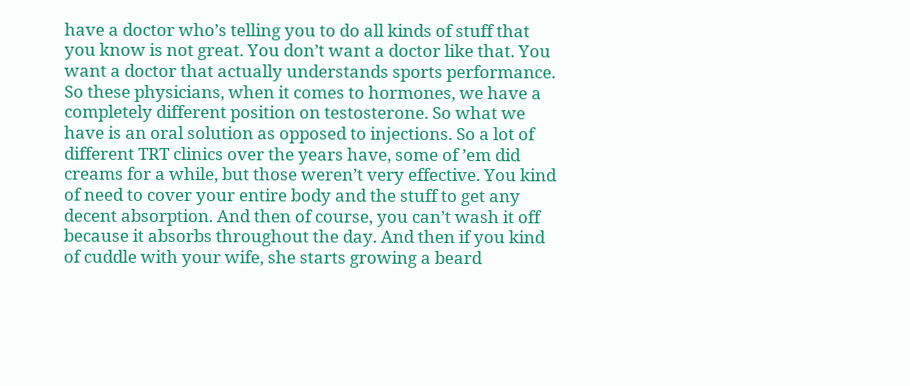have a doctor who’s telling you to do all kinds of stuff that you know is not great. You don’t want a doctor like that. You want a doctor that actually understands sports performance. So these physicians, when it comes to hormones, we have a completely different position on testosterone. So what we have is an oral solution as opposed to injections. So a lot of different TRT clinics over the years have, some of ’em did creams for a while, but those weren’t very effective. You kind of need to cover your entire body and the stuff to get any decent absorption. And then of course, you can’t wash it off because it absorbs throughout the day. And then if you kind of cuddle with your wife, she starts growing a beard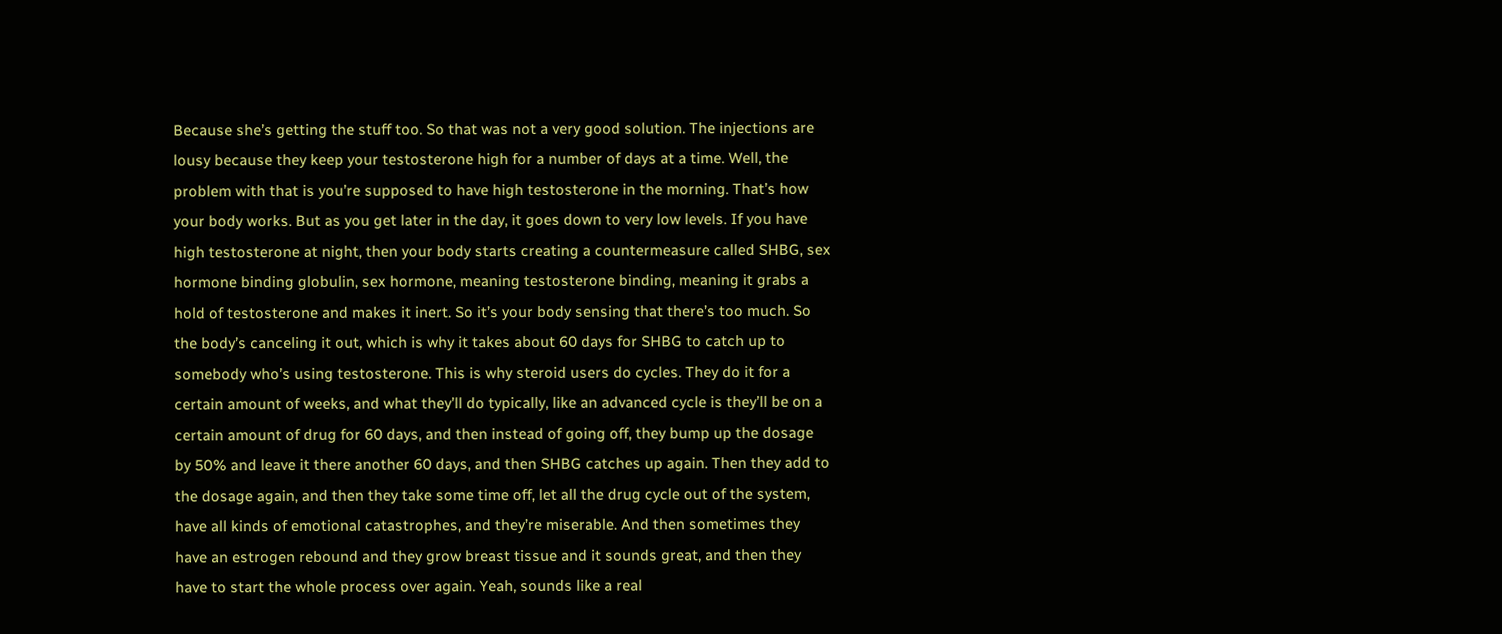Because she’s getting the stuff too. So that was not a very good solution. The injections are lousy because they keep your testosterone high for a number of days at a time. Well, the problem with that is you’re supposed to have high testosterone in the morning. That’s how your body works. But as you get later in the day, it goes down to very low levels. If you have high testosterone at night, then your body starts creating a countermeasure called SHBG, sex hormone binding globulin, sex hormone, meaning testosterone binding, meaning it grabs a hold of testosterone and makes it inert. So it’s your body sensing that there’s too much. So the body’s canceling it out, which is why it takes about 60 days for SHBG to catch up to somebody who’s using testosterone. This is why steroid users do cycles. They do it for a certain amount of weeks, and what they’ll do typically, like an advanced cycle is they’ll be on a certain amount of drug for 60 days, and then instead of going off, they bump up the dosage by 50% and leave it there another 60 days, and then SHBG catches up again. Then they add to the dosage again, and then they take some time off, let all the drug cycle out of the system, have all kinds of emotional catastrophes, and they’re miserable. And then sometimes they have an estrogen rebound and they grow breast tissue and it sounds great, and then they have to start the whole process over again. Yeah, sounds like a real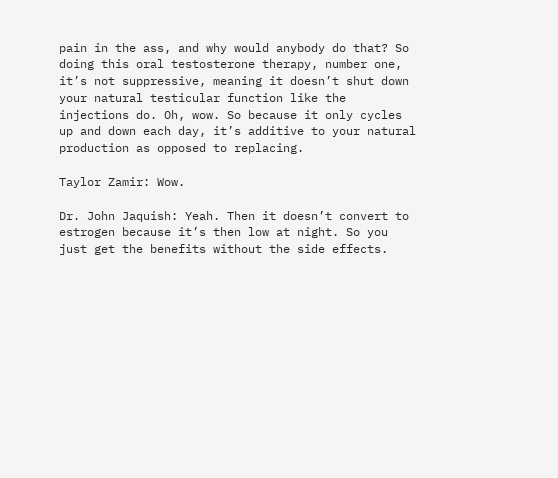pain in the ass, and why would anybody do that? So doing this oral testosterone therapy, number one, it’s not suppressive, meaning it doesn’t shut down your natural testicular function like the injections do. Oh, wow. So because it only cycles up and down each day, it’s additive to your natural production as opposed to replacing.

Taylor Zamir: Wow.

Dr. John Jaquish: Yeah. Then it doesn’t convert to estrogen because it’s then low at night. So you just get the benefits without the side effects.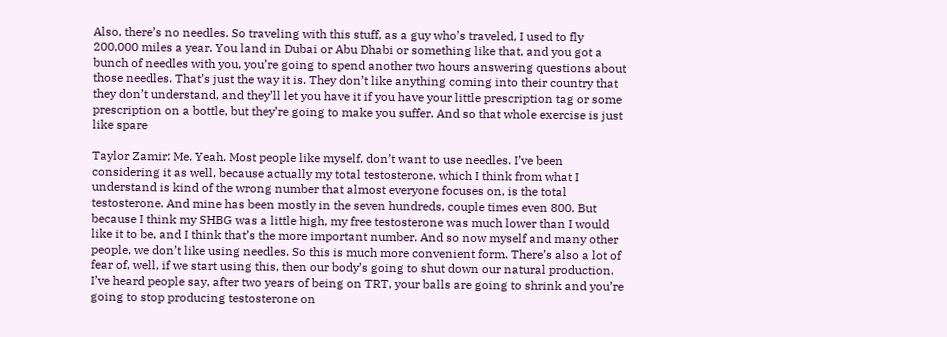Also, there’s no needles. So traveling with this stuff, as a guy who’s traveled, I used to fly 200,000 miles a year. You land in Dubai or Abu Dhabi or something like that, and you got a bunch of needles with you, you’re going to spend another two hours answering questions about those needles. That’s just the way it is. They don’t like anything coming into their country that they don’t understand, and they’ll let you have it if you have your little prescription tag or some prescription on a bottle, but they’re going to make you suffer. And so that whole exercise is just like spare

Taylor Zamir: Me. Yeah. Most people like myself, don’t want to use needles. I’ve been considering it as well, because actually my total testosterone, which I think from what I understand is kind of the wrong number that almost everyone focuses on, is the total testosterone. And mine has been mostly in the seven hundreds, couple times even 800. But because I think my SHBG was a little high, my free testosterone was much lower than I would like it to be, and I think that’s the more important number. And so now myself and many other people, we don’t like using needles. So this is much more convenient form. There’s also a lot of fear of, well, if we start using this, then our body’s going to shut down our natural production. I’ve heard people say, after two years of being on TRT, your balls are going to shrink and you’re going to stop producing testosterone on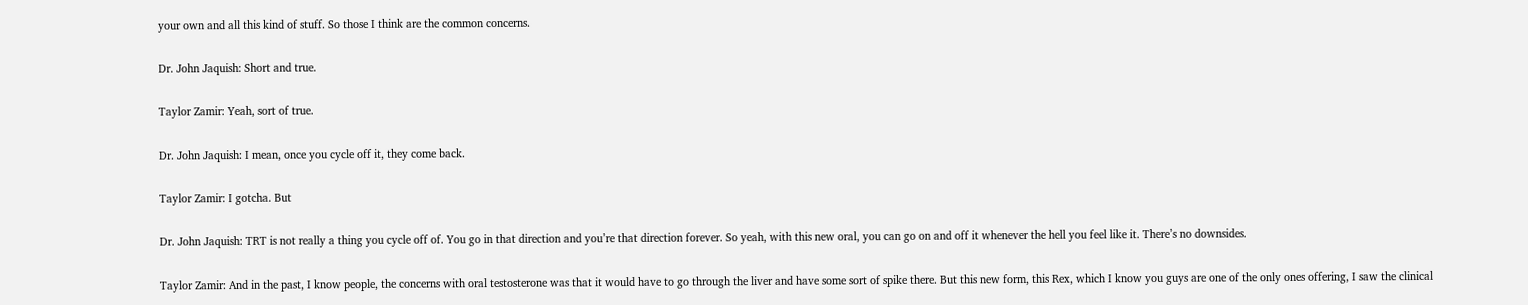your own and all this kind of stuff. So those I think are the common concerns.

Dr. John Jaquish: Short and true.

Taylor Zamir: Yeah, sort of true.

Dr. John Jaquish: I mean, once you cycle off it, they come back.

Taylor Zamir: I gotcha. But

Dr. John Jaquish: TRT is not really a thing you cycle off of. You go in that direction and you’re that direction forever. So yeah, with this new oral, you can go on and off it whenever the hell you feel like it. There’s no downsides.

Taylor Zamir: And in the past, I know people, the concerns with oral testosterone was that it would have to go through the liver and have some sort of spike there. But this new form, this Rex, which I know you guys are one of the only ones offering, I saw the clinical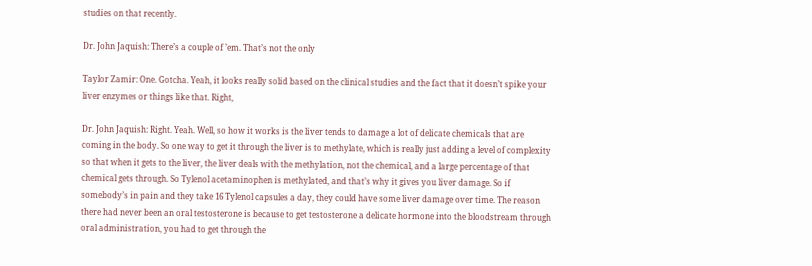studies on that recently.

Dr. John Jaquish: There’s a couple of ’em. That’s not the only

Taylor Zamir: One. Gotcha. Yeah, it looks really solid based on the clinical studies and the fact that it doesn’t spike your liver enzymes or things like that. Right,

Dr. John Jaquish: Right. Yeah. Well, so how it works is the liver tends to damage a lot of delicate chemicals that are coming in the body. So one way to get it through the liver is to methylate, which is really just adding a level of complexity so that when it gets to the liver, the liver deals with the methylation, not the chemical, and a large percentage of that chemical gets through. So Tylenol acetaminophen is methylated, and that’s why it gives you liver damage. So if somebody’s in pain and they take 16 Tylenol capsules a day, they could have some liver damage over time. The reason there had never been an oral testosterone is because to get testosterone a delicate hormone into the bloodstream through oral administration, you had to get through the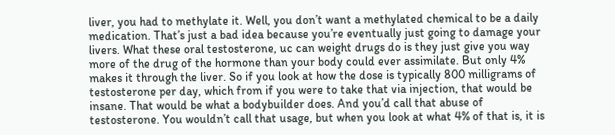liver, you had to methylate it. Well, you don’t want a methylated chemical to be a daily medication. That’s just a bad idea because you’re eventually just going to damage your livers. What these oral testosterone, uc can weight drugs do is they just give you way more of the drug of the hormone than your body could ever assimilate. But only 4% makes it through the liver. So if you look at how the dose is typically 800 milligrams of testosterone per day, which from if you were to take that via injection, that would be insane. That would be what a bodybuilder does. And you’d call that abuse of testosterone. You wouldn’t call that usage, but when you look at what 4% of that is, it is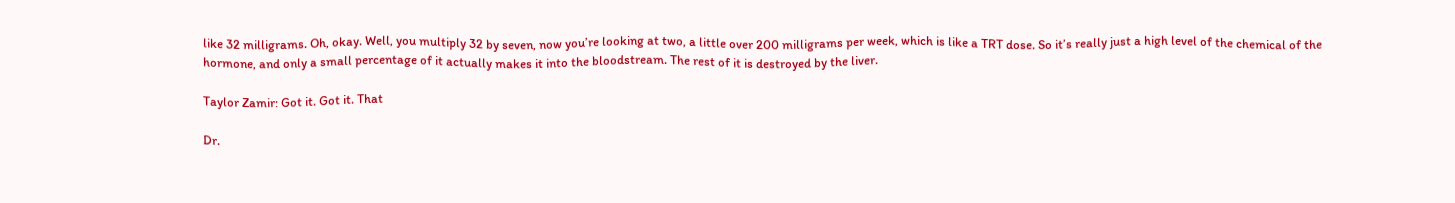like 32 milligrams. Oh, okay. Well, you multiply 32 by seven, now you’re looking at two, a little over 200 milligrams per week, which is like a TRT dose. So it’s really just a high level of the chemical of the hormone, and only a small percentage of it actually makes it into the bloodstream. The rest of it is destroyed by the liver.

Taylor Zamir: Got it. Got it. That

Dr.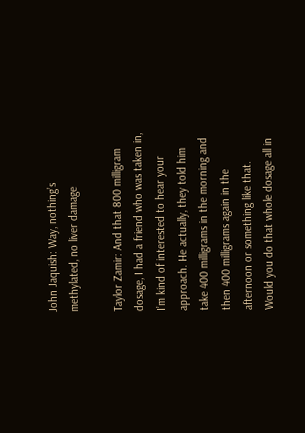John Jaquish: Way, nothing’s methylated, no liver damage

Taylor Zamir: And that 800 milligram dosage, I had a friend who was taken in, I’m kind of interested to hear your approach. He actually, they told him take 400 milligrams in the morning and then 400 milligrams again in the afternoon or something like that. Would you do that whole dosage all in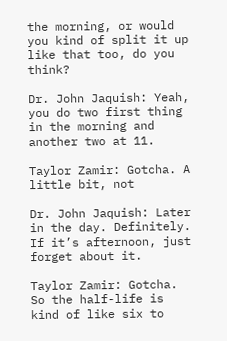the morning, or would you kind of split it up like that too, do you think?

Dr. John Jaquish: Yeah, you do two first thing in the morning and another two at 11.

Taylor Zamir: Gotcha. A little bit, not

Dr. John Jaquish: Later in the day. Definitely. If it’s afternoon, just forget about it.

Taylor Zamir: Gotcha. So the half-life is kind of like six to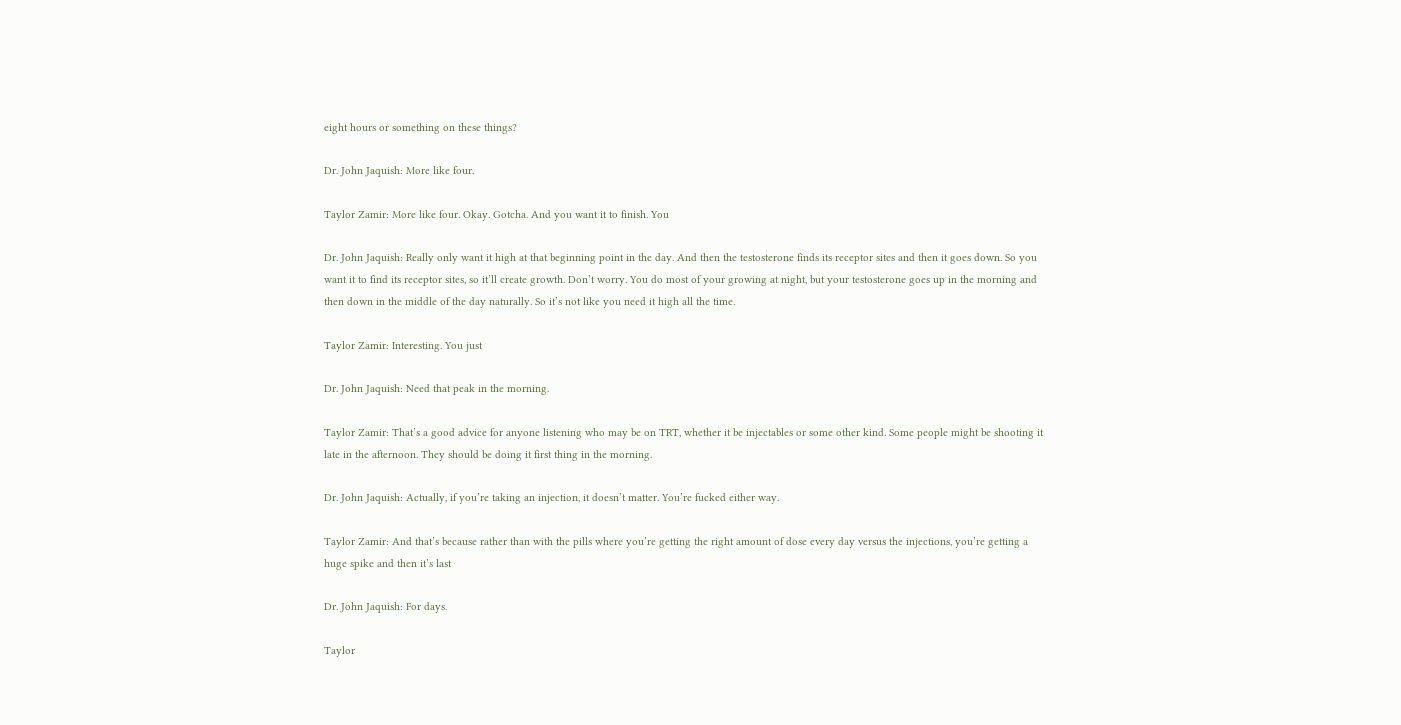eight hours or something on these things?

Dr. John Jaquish: More like four.

Taylor Zamir: More like four. Okay. Gotcha. And you want it to finish. You

Dr. John Jaquish: Really only want it high at that beginning point in the day. And then the testosterone finds its receptor sites and then it goes down. So you want it to find its receptor sites, so it’ll create growth. Don’t worry. You do most of your growing at night, but your testosterone goes up in the morning and then down in the middle of the day naturally. So it’s not like you need it high all the time.

Taylor Zamir: Interesting. You just

Dr. John Jaquish: Need that peak in the morning.

Taylor Zamir: That’s a good advice for anyone listening who may be on TRT, whether it be injectables or some other kind. Some people might be shooting it late in the afternoon. They should be doing it first thing in the morning.

Dr. John Jaquish: Actually, if you’re taking an injection, it doesn’t matter. You’re fucked either way.

Taylor Zamir: And that’s because rather than with the pills where you’re getting the right amount of dose every day versus the injections, you’re getting a huge spike and then it’s last

Dr. John Jaquish: For days.

Taylor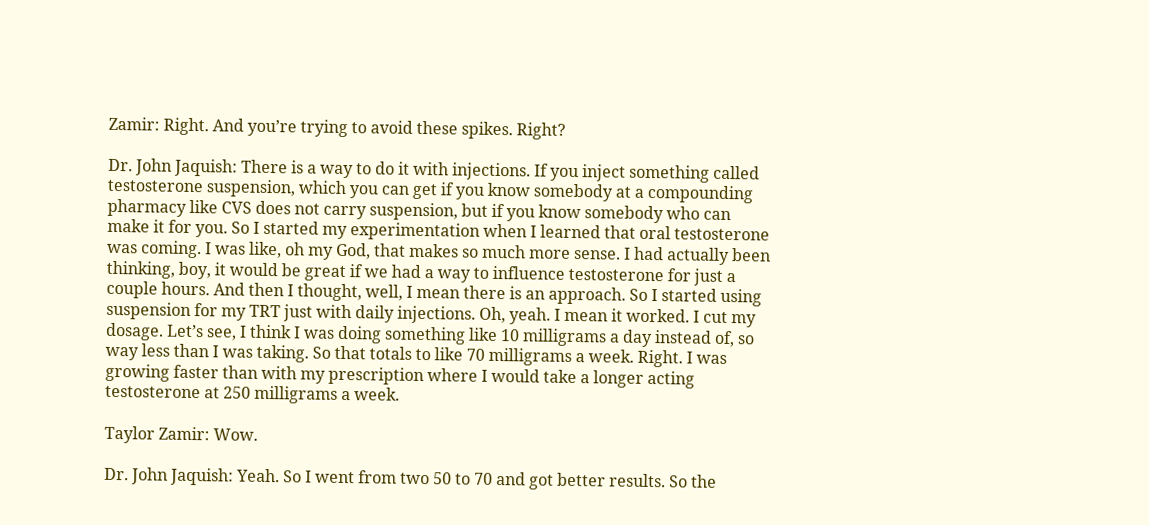Zamir: Right. And you’re trying to avoid these spikes. Right?

Dr. John Jaquish: There is a way to do it with injections. If you inject something called testosterone suspension, which you can get if you know somebody at a compounding pharmacy like CVS does not carry suspension, but if you know somebody who can make it for you. So I started my experimentation when I learned that oral testosterone was coming. I was like, oh my God, that makes so much more sense. I had actually been thinking, boy, it would be great if we had a way to influence testosterone for just a couple hours. And then I thought, well, I mean there is an approach. So I started using suspension for my TRT just with daily injections. Oh, yeah. I mean it worked. I cut my dosage. Let’s see, I think I was doing something like 10 milligrams a day instead of, so way less than I was taking. So that totals to like 70 milligrams a week. Right. I was growing faster than with my prescription where I would take a longer acting testosterone at 250 milligrams a week.

Taylor Zamir: Wow.

Dr. John Jaquish: Yeah. So I went from two 50 to 70 and got better results. So the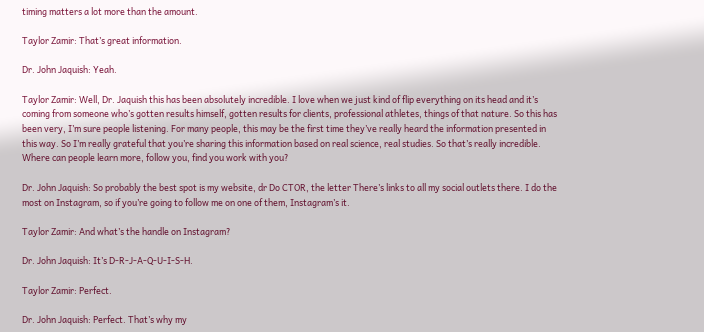timing matters a lot more than the amount.

Taylor Zamir: That’s great information.

Dr. John Jaquish: Yeah.

Taylor Zamir: Well, Dr. Jaquish this has been absolutely incredible. I love when we just kind of flip everything on its head and it’s coming from someone who’s gotten results himself, gotten results for clients, professional athletes, things of that nature. So this has been very, I’m sure people listening. For many people, this may be the first time they’ve really heard the information presented in this way. So I’m really grateful that you’re sharing this information based on real science, real studies. So that’s really incredible. Where can people learn more, follow you, find you work with you?

Dr. John Jaquish: So probably the best spot is my website, dr Do CTOR, the letter There’s links to all my social outlets there. I do the most on Instagram, so if you’re going to follow me on one of them, Instagram’s it.

Taylor Zamir: And what’s the handle on Instagram?

Dr. John Jaquish: It’s D-R-J-A-Q-U-I-S-H.

Taylor Zamir: Perfect.

Dr. John Jaquish: Perfect. That’s why my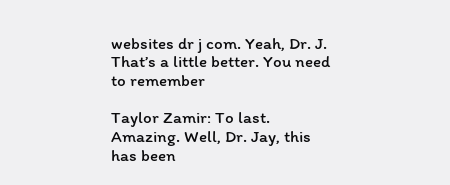websites dr j com. Yeah, Dr. J. That’s a little better. You need to remember

Taylor Zamir: To last. Amazing. Well, Dr. Jay, this has been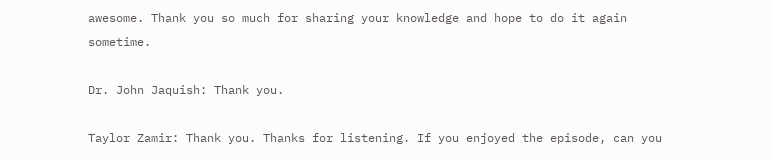awesome. Thank you so much for sharing your knowledge and hope to do it again sometime.

Dr. John Jaquish: Thank you.

Taylor Zamir: Thank you. Thanks for listening. If you enjoyed the episode, can you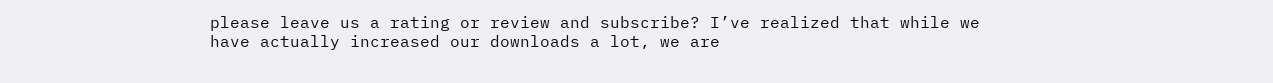please leave us a rating or review and subscribe? I’ve realized that while we have actually increased our downloads a lot, we are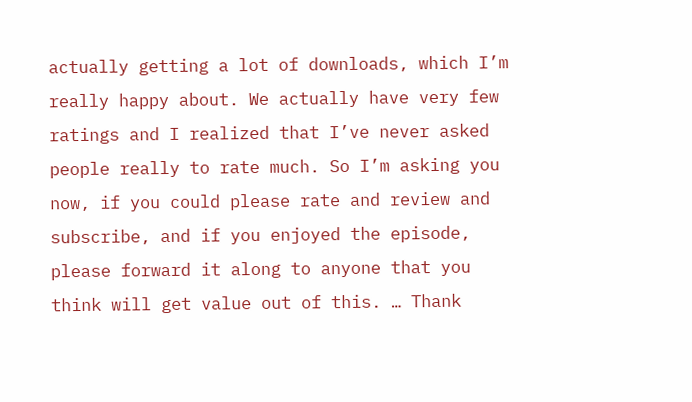actually getting a lot of downloads, which I’m really happy about. We actually have very few ratings and I realized that I’ve never asked people really to rate much. So I’m asking you now, if you could please rate and review and subscribe, and if you enjoyed the episode, please forward it along to anyone that you think will get value out of this. … Thank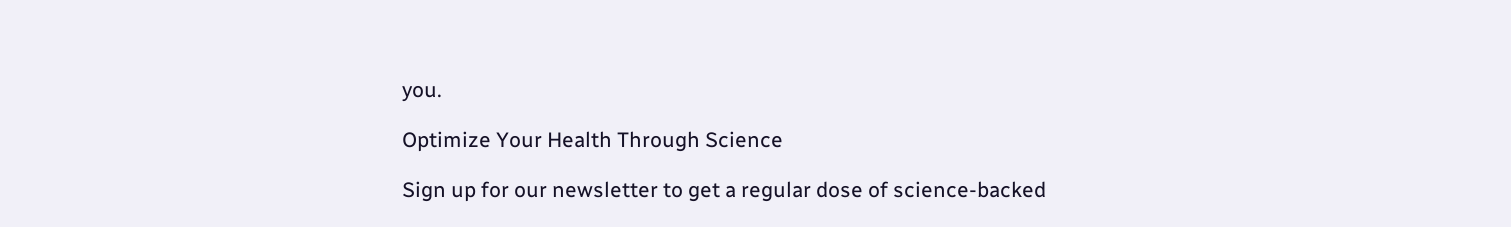you.

Optimize Your Health Through Science

Sign up for our newsletter to get a regular dose of science-backed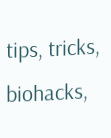tips, tricks, biohacks,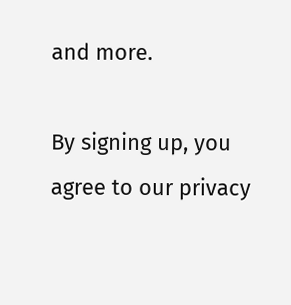and more.

By signing up, you agree to our privacy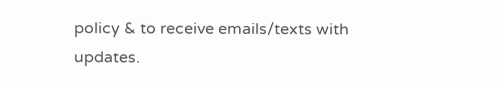policy & to receive emails/texts with updates.